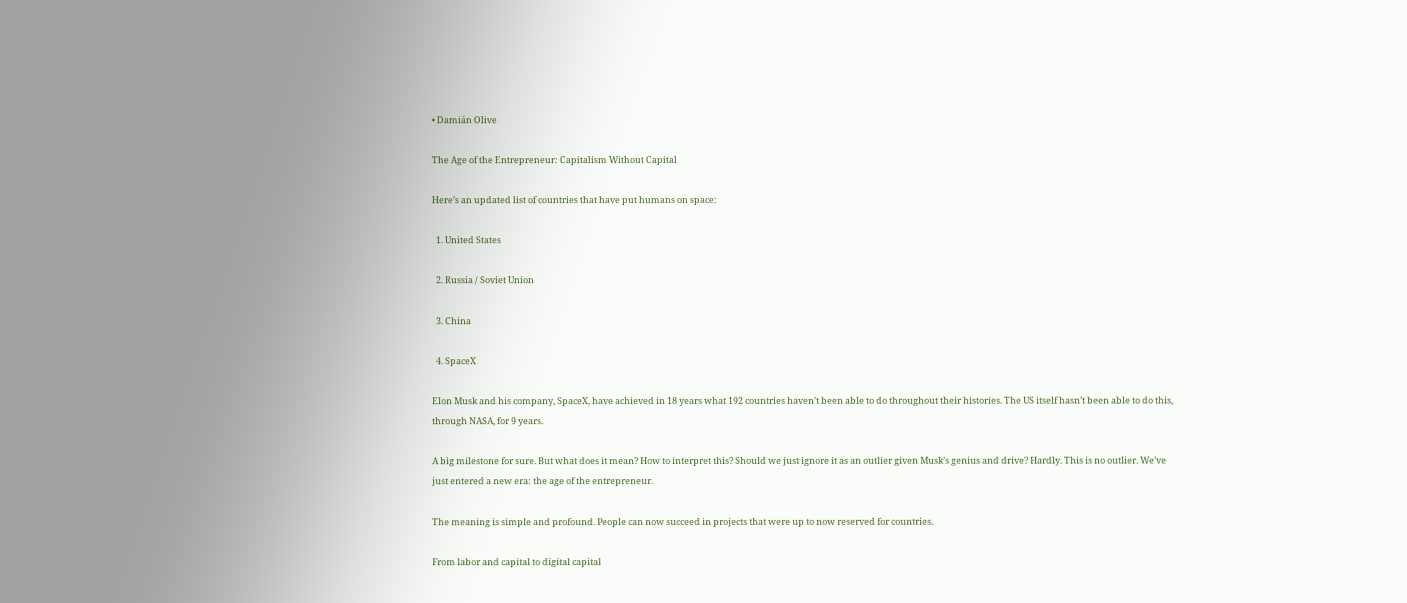• Damián Olive

The Age of the Entrepreneur: Capitalism Without Capital

Here’s an updated list of countries that have put humans on space:

  1. United States

  2. Russia / Soviet Union

  3. China

  4. SpaceX

Elon Musk and his company, SpaceX, have achieved in 18 years what 192 countries haven’t been able to do throughout their histories. The US itself hasn’t been able to do this, through NASA, for 9 years.

A big milestone for sure. But what does it mean? How to interpret this? Should we just ignore it as an outlier given Musk’s genius and drive? Hardly. This is no outlier. We’ve just entered a new era: the age of the entrepreneur.

The meaning is simple and profound. People can now succeed in projects that were up to now reserved for countries.

From labor and capital to digital capital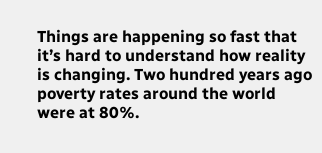Things are happening so fast that it’s hard to understand how reality is changing. Two hundred years ago poverty rates around the world were at 80%.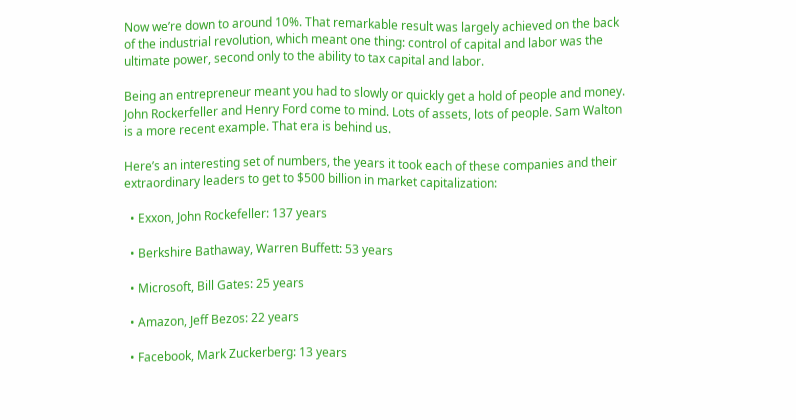Now we’re down to around 10%. That remarkable result was largely achieved on the back of the industrial revolution, which meant one thing: control of capital and labor was the ultimate power, second only to the ability to tax capital and labor.

Being an entrepreneur meant you had to slowly or quickly get a hold of people and money. John Rockerfeller and Henry Ford come to mind. Lots of assets, lots of people. Sam Walton is a more recent example. That era is behind us.

Here’s an interesting set of numbers, the years it took each of these companies and their extraordinary leaders to get to $500 billion in market capitalization:

  • Exxon, John Rockefeller: 137 years

  • Berkshire Bathaway, Warren Buffett: 53 years

  • Microsoft, Bill Gates: 25 years

  • Amazon, Jeff Bezos: 22 years

  • Facebook, Mark Zuckerberg: 13 years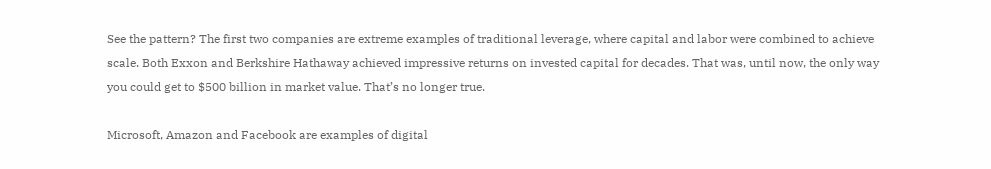See the pattern? The first two companies are extreme examples of traditional leverage, where capital and labor were combined to achieve scale. Both Exxon and Berkshire Hathaway achieved impressive returns on invested capital for decades. That was, until now, the only way you could get to $500 billion in market value. That’s no longer true.

Microsoft, Amazon and Facebook are examples of digital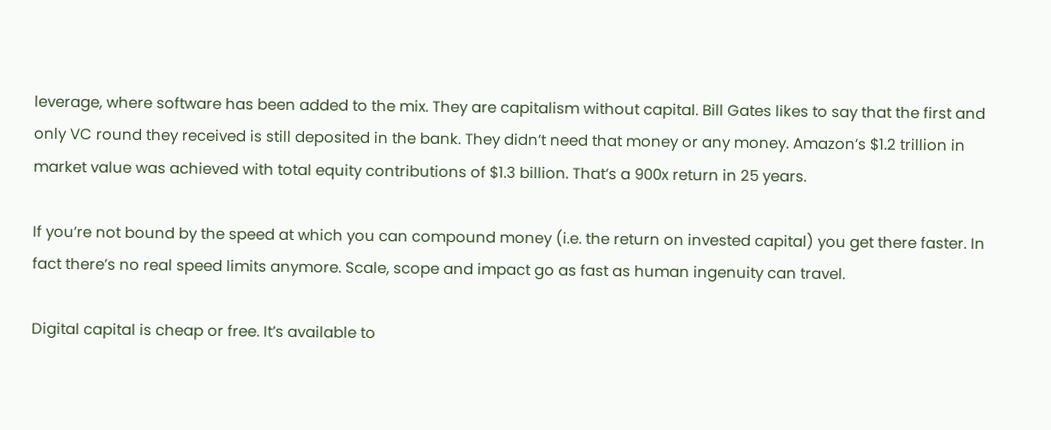leverage, where software has been added to the mix. They are capitalism without capital. Bill Gates likes to say that the first and only VC round they received is still deposited in the bank. They didn’t need that money or any money. Amazon’s $1.2 trillion in market value was achieved with total equity contributions of $1.3 billion. That’s a 900x return in 25 years.

If you’re not bound by the speed at which you can compound money (i.e. the return on invested capital) you get there faster. In fact there’s no real speed limits anymore. Scale, scope and impact go as fast as human ingenuity can travel.

Digital capital is cheap or free. It’s available to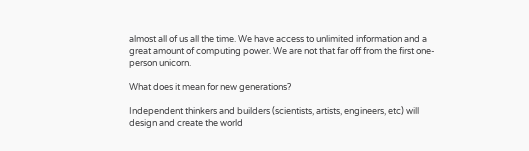almost all of us all the time. We have access to unlimited information and a great amount of computing power. We are not that far off from the first one-person unicorn.

What does it mean for new generations?

Independent thinkers and builders (scientists, artists, engineers, etc) will design and create the world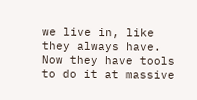we live in, like they always have. Now they have tools to do it at massive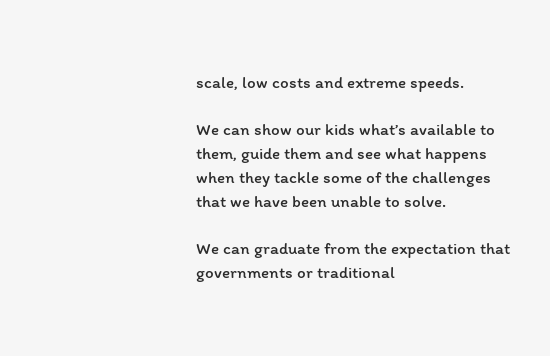scale, low costs and extreme speeds.

We can show our kids what’s available to them, guide them and see what happens when they tackle some of the challenges that we have been unable to solve.

We can graduate from the expectation that governments or traditional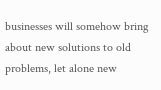businesses will somehow bring about new solutions to old problems, let alone new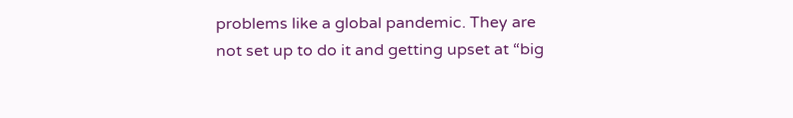problems like a global pandemic. They are not set up to do it and getting upset at “big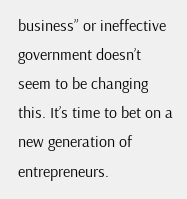business” or ineffective government doesn’t seem to be changing this. It’s time to bet on a new generation of entrepreneurs.